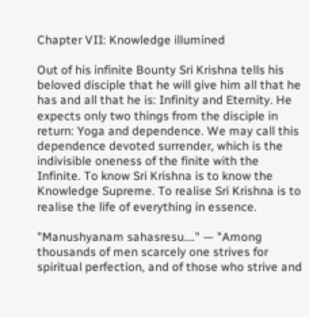Chapter VII: Knowledge illumined

Out of his infinite Bounty Sri Krishna tells his beloved disciple that he will give him all that he has and all that he is: Infinity and Eternity. He expects only two things from the disciple in return: Yoga and dependence. We may call this dependence devoted surrender, which is the indivisible oneness of the finite with the Infinite. To know Sri Krishna is to know the Knowledge Supreme. To realise Sri Krishna is to realise the life of everything in essence.

"Manushyanam sahasresu…." — "Among thousands of men scarcely one strives for spiritual perfection, and of those who strive and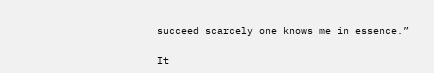succeed scarcely one knows me in essence.”

It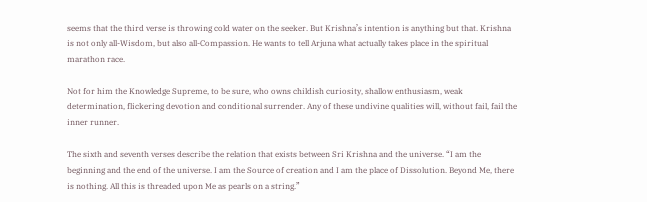seems that the third verse is throwing cold water on the seeker. But Krishna’s intention is anything but that. Krishna is not only all-Wisdom, but also all-Compassion. He wants to tell Arjuna what actually takes place in the spiritual marathon race.

Not for him the Knowledge Supreme, to be sure, who owns childish curiosity, shallow enthusiasm, weak determination, flickering devotion and conditional surrender. Any of these undivine qualities will, without fail, fail the inner runner.

The sixth and seventh verses describe the relation that exists between Sri Krishna and the universe. “I am the beginning and the end of the universe. I am the Source of creation and I am the place of Dissolution. Beyond Me, there is nothing. All this is threaded upon Me as pearls on a string.”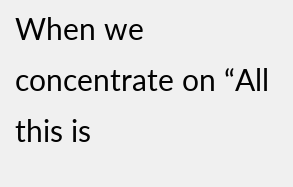When we concentrate on “All this is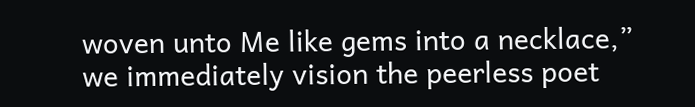woven unto Me like gems into a necklace,” we immediately vision the peerless poet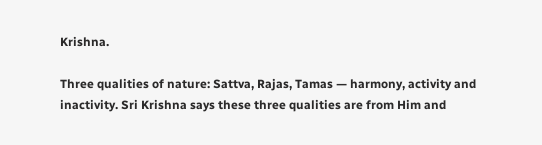Krishna.

Three qualities of nature: Sattva, Rajas, Tamas — harmony, activity and inactivity. Sri Krishna says these three qualities are from Him and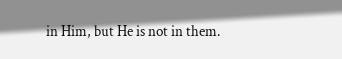in Him, but He is not in them.